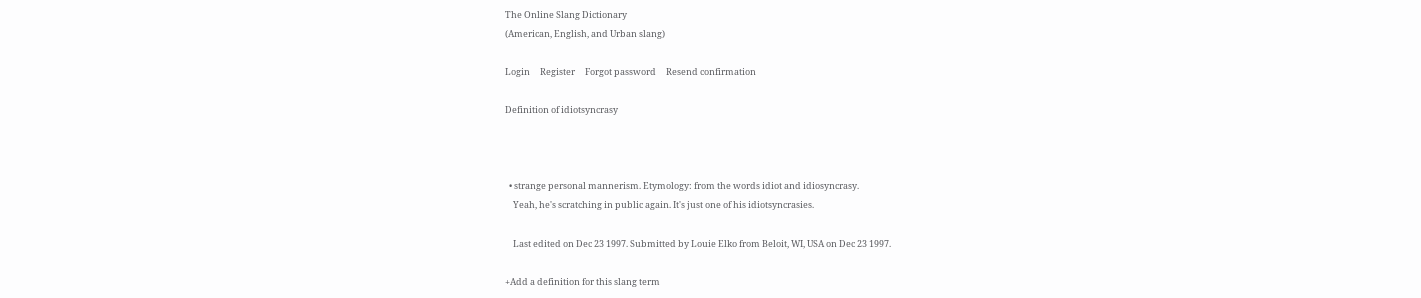The Online Slang Dictionary
(American, English, and Urban slang)

Login     Register     Forgot password     Resend confirmation

Definition of idiotsyncrasy



  • strange personal mannerism. Etymology: from the words idiot and idiosyncrasy.
    Yeah, he's scratching in public again. It's just one of his idiotsyncrasies.

    Last edited on Dec 23 1997. Submitted by Louie Elko from Beloit, WI, USA on Dec 23 1997.

+Add a definition for this slang term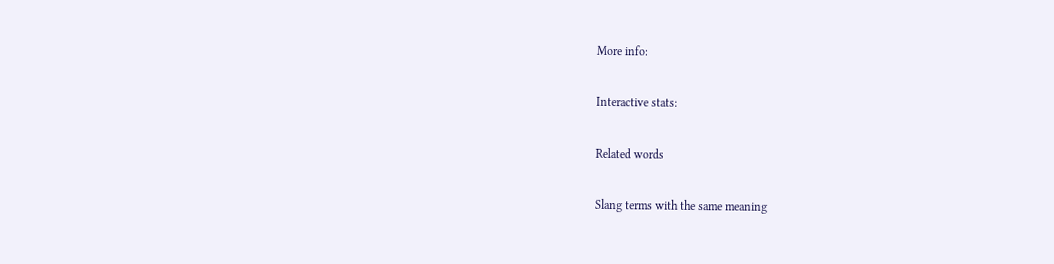More info:

Interactive stats:

Related words

Slang terms with the same meaning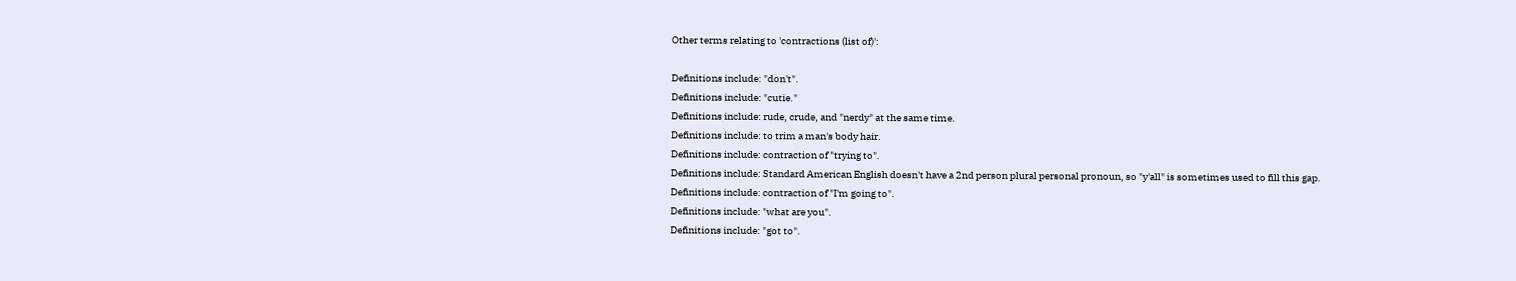Other terms relating to 'contractions (list of)':

Definitions include: "don't".
Definitions include: "cutie."
Definitions include: rude, crude, and "nerdy" at the same time.
Definitions include: to trim a man's body hair.
Definitions include: contraction of "trying to".
Definitions include: Standard American English doesn't have a 2nd person plural personal pronoun, so "y'all" is sometimes used to fill this gap.
Definitions include: contraction of "I'm going to".
Definitions include: "what are you".
Definitions include: "got to".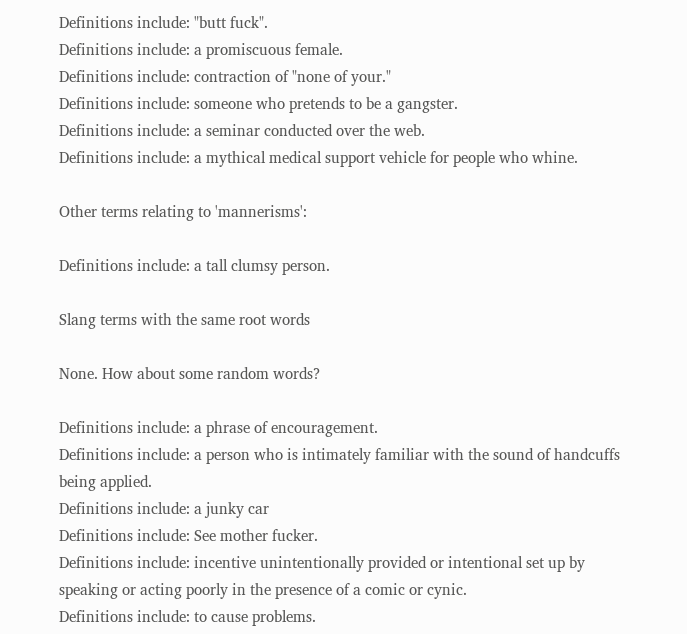Definitions include: "butt fuck".
Definitions include: a promiscuous female.
Definitions include: contraction of "none of your."
Definitions include: someone who pretends to be a gangster.
Definitions include: a seminar conducted over the web.
Definitions include: a mythical medical support vehicle for people who whine.

Other terms relating to 'mannerisms':

Definitions include: a tall clumsy person.

Slang terms with the same root words

None. How about some random words?

Definitions include: a phrase of encouragement.
Definitions include: a person who is intimately familiar with the sound of handcuffs being applied.
Definitions include: a junky car
Definitions include: See mother fucker.
Definitions include: incentive unintentionally provided or intentional set up by speaking or acting poorly in the presence of a comic or cynic.
Definitions include: to cause problems.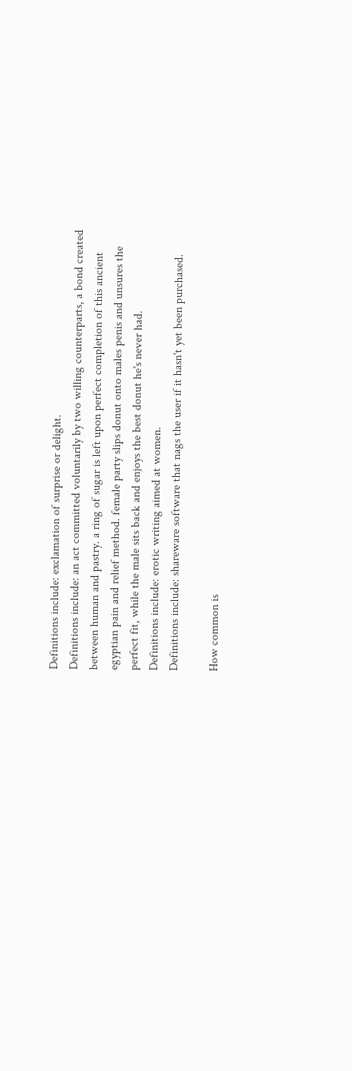Definitions include: exclamation of surprise or delight.
Definitions include: an act committed voluntarily by two willing counterparts, a bond created between human and pastry. a ring of sugar is left upon perfect completion of this ancient egyptian pain and relief method. female party slips donut onto males penis and unsures the perfect fit, while the male sits back and enjoys the best donut he's never had.
Definitions include: erotic writing aimed at women.
Definitions include: shareware software that nags the user if it hasn't yet been purchased.

How common is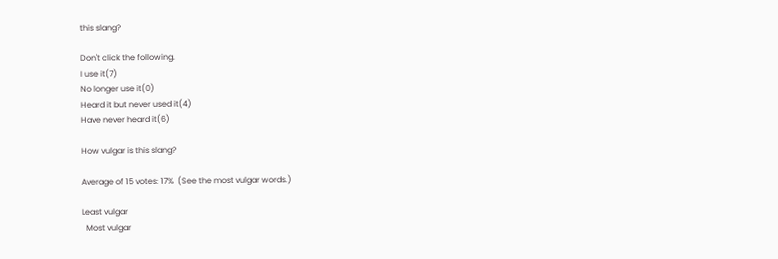this slang?

Don't click the following.
I use it(7)
No longer use it(0)
Heard it but never used it(4)
Have never heard it(6)

How vulgar is this slang?

Average of 15 votes: 17%  (See the most vulgar words.)

Least vulgar
  Most vulgar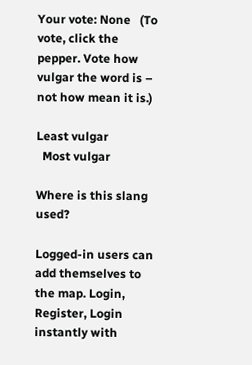Your vote: None   (To vote, click the pepper. Vote how vulgar the word is – not how mean it is.)

Least vulgar
  Most vulgar

Where is this slang used?

Logged-in users can add themselves to the map. Login, Register, Login instantly with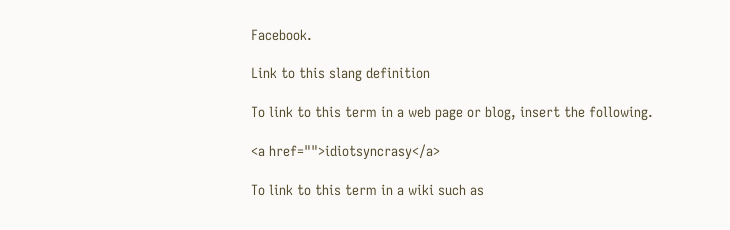Facebook.

Link to this slang definition

To link to this term in a web page or blog, insert the following.

<a href="">idiotsyncrasy</a>

To link to this term in a wiki such as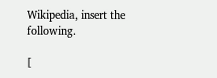Wikipedia, insert the following.

[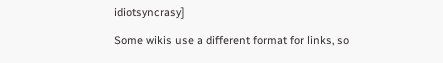idiotsyncrasy]

Some wikis use a different format for links, so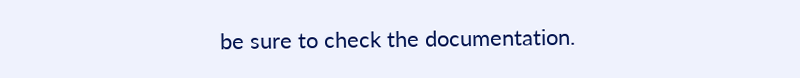be sure to check the documentation.